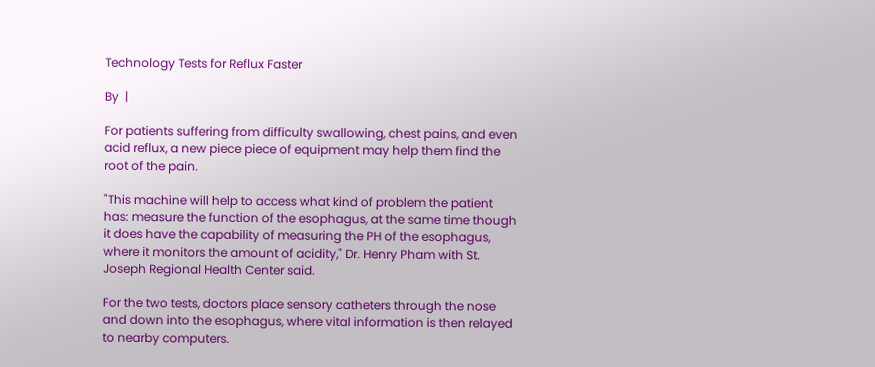Technology Tests for Reflux Faster

By  |

For patients suffering from difficulty swallowing, chest pains, and even acid reflux, a new piece piece of equipment may help them find the root of the pain.

"This machine will help to access what kind of problem the patient has: measure the function of the esophagus, at the same time though it does have the capability of measuring the PH of the esophagus, where it monitors the amount of acidity," Dr. Henry Pham with St. Joseph Regional Health Center said.

For the two tests, doctors place sensory catheters through the nose and down into the esophagus, where vital information is then relayed to nearby computers.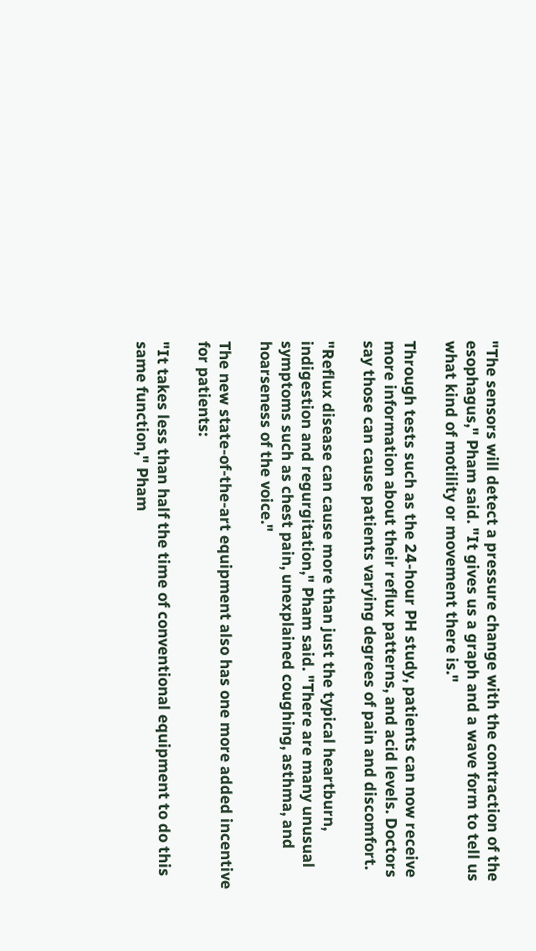"The sensors will detect a pressure change with the contraction of the esophagus," Pham said. "It gives us a graph and a wave form to tell us what kind of motility or movement there is."

Through tests such as the 24-hour PH study, patients can now receive more information about their reflux patterns, and acid levels. Doctors say those can cause patients varying degrees of pain and discomfort.

"Reflux disease can cause more than just the typical heartburn, indigestion and regurgitation," Pham said. "There are many unusual symptoms such as chest pain, unexplained coughing, asthma, and hoarseness of the voice."

The new state-of-the-art equipment also has one more added incentive for patients:

"It takes less than half the time of conventional equipment to do this same function," Pham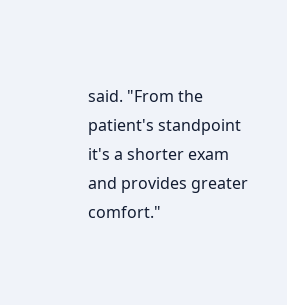said. "From the patient's standpoint it's a shorter exam and provides greater comfort."